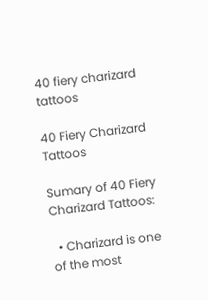40 fiery charizard tattoos

40 Fiery Charizard Tattoos

Sumary of 40 Fiery Charizard Tattoos:

  • Charizard is one of the most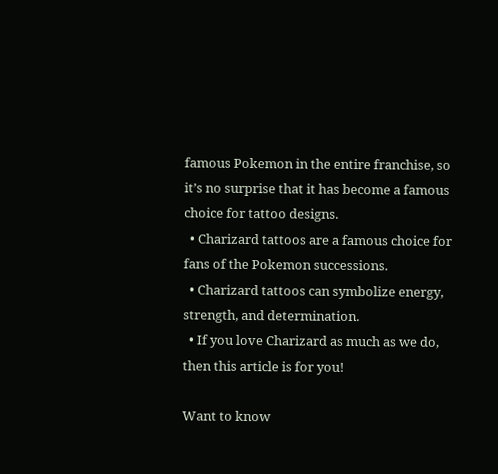famous Pokemon in the entire franchise, so it’s no surprise that it has become a famous choice for tattoo designs.
  • Charizard tattoos are a famous choice for fans of the Pokemon successions.
  • Charizard tattoos can symbolize energy, strength, and determination.
  • If you love Charizard as much as we do, then this article is for you!

Want to know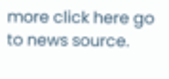more click here go to news source.